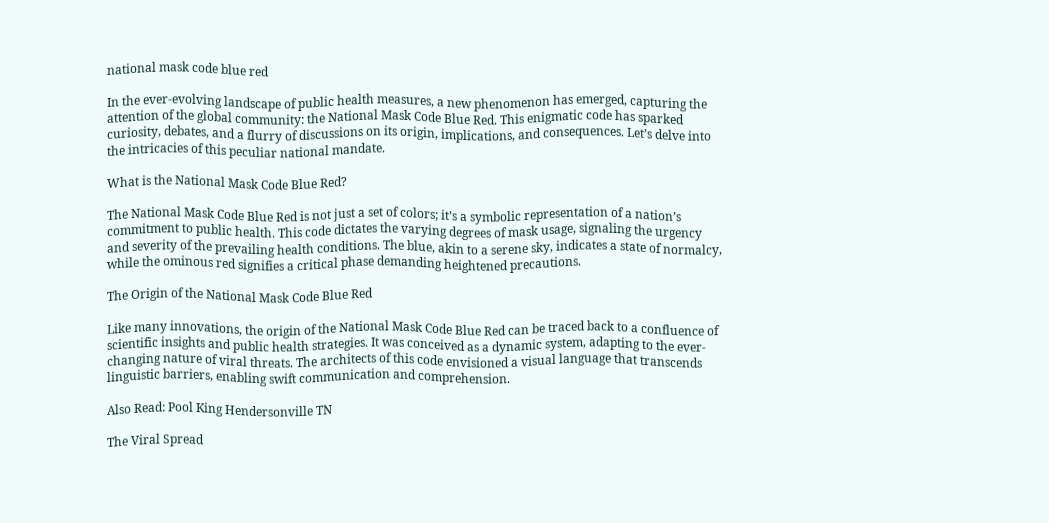national mask code blue red

In the ever-evolving landscape of public health measures, a new phenomenon has emerged, capturing the attention of the global community: the National Mask Code Blue Red. This enigmatic code has sparked curiosity, debates, and a flurry of discussions on its origin, implications, and consequences. Let’s delve into the intricacies of this peculiar national mandate.

What is the National Mask Code Blue Red?

The National Mask Code Blue Red is not just a set of colors; it’s a symbolic representation of a nation’s commitment to public health. This code dictates the varying degrees of mask usage, signaling the urgency and severity of the prevailing health conditions. The blue, akin to a serene sky, indicates a state of normalcy, while the ominous red signifies a critical phase demanding heightened precautions.

The Origin of the National Mask Code Blue Red

Like many innovations, the origin of the National Mask Code Blue Red can be traced back to a confluence of scientific insights and public health strategies. It was conceived as a dynamic system, adapting to the ever-changing nature of viral threats. The architects of this code envisioned a visual language that transcends linguistic barriers, enabling swift communication and comprehension.

Also Read: Pool King Hendersonville TN

The Viral Spread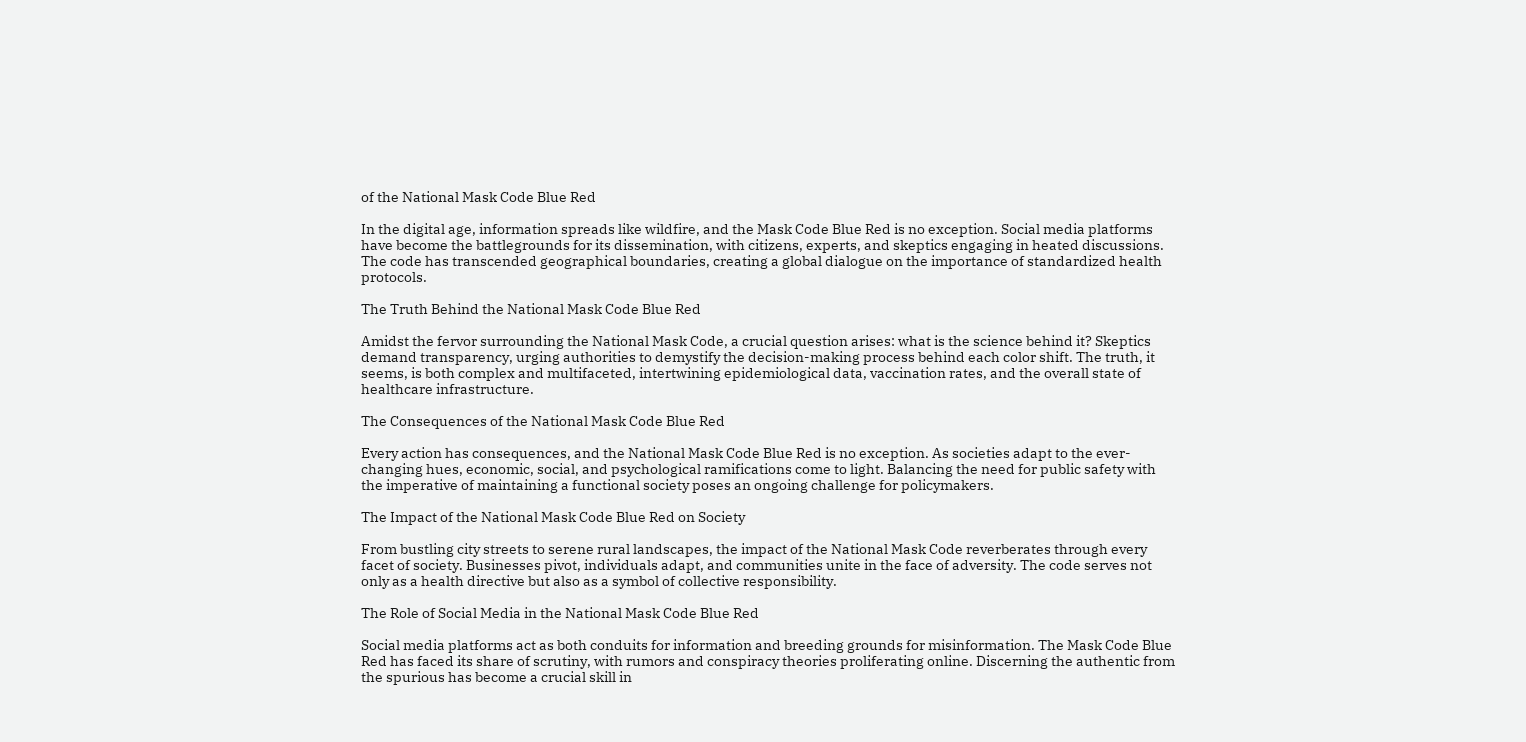of the National Mask Code Blue Red

In the digital age, information spreads like wildfire, and the Mask Code Blue Red is no exception. Social media platforms have become the battlegrounds for its dissemination, with citizens, experts, and skeptics engaging in heated discussions. The code has transcended geographical boundaries, creating a global dialogue on the importance of standardized health protocols.

The Truth Behind the National Mask Code Blue Red

Amidst the fervor surrounding the National Mask Code, a crucial question arises: what is the science behind it? Skeptics demand transparency, urging authorities to demystify the decision-making process behind each color shift. The truth, it seems, is both complex and multifaceted, intertwining epidemiological data, vaccination rates, and the overall state of healthcare infrastructure.

The Consequences of the National Mask Code Blue Red

Every action has consequences, and the National Mask Code Blue Red is no exception. As societies adapt to the ever-changing hues, economic, social, and psychological ramifications come to light. Balancing the need for public safety with the imperative of maintaining a functional society poses an ongoing challenge for policymakers.

The Impact of the National Mask Code Blue Red on Society

From bustling city streets to serene rural landscapes, the impact of the National Mask Code reverberates through every facet of society. Businesses pivot, individuals adapt, and communities unite in the face of adversity. The code serves not only as a health directive but also as a symbol of collective responsibility.

The Role of Social Media in the National Mask Code Blue Red

Social media platforms act as both conduits for information and breeding grounds for misinformation. The Mask Code Blue Red has faced its share of scrutiny, with rumors and conspiracy theories proliferating online. Discerning the authentic from the spurious has become a crucial skill in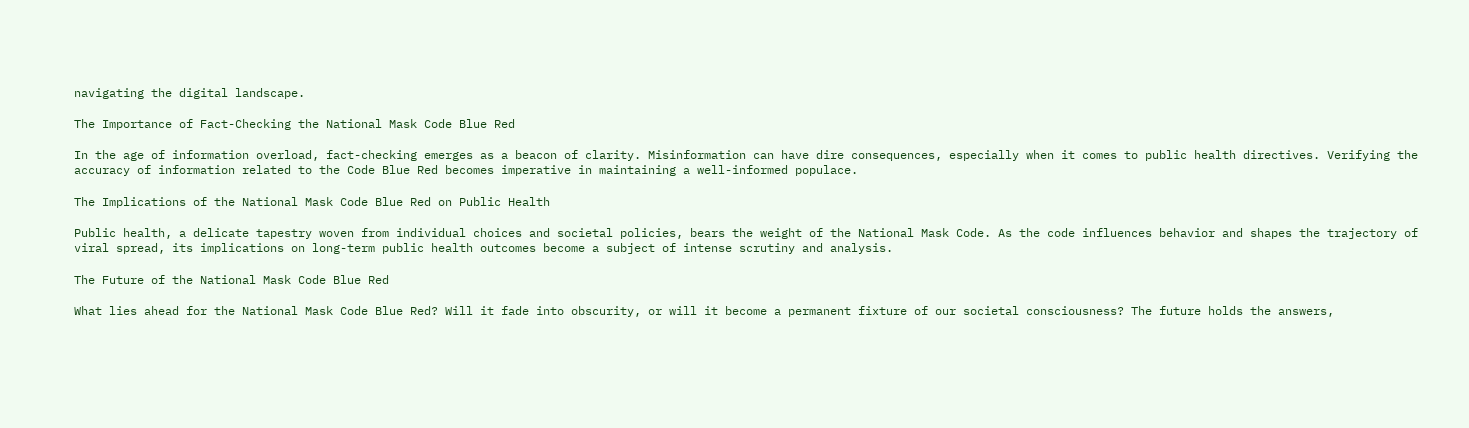navigating the digital landscape.

The Importance of Fact-Checking the National Mask Code Blue Red

In the age of information overload, fact-checking emerges as a beacon of clarity. Misinformation can have dire consequences, especially when it comes to public health directives. Verifying the accuracy of information related to the Code Blue Red becomes imperative in maintaining a well-informed populace.

The Implications of the National Mask Code Blue Red on Public Health

Public health, a delicate tapestry woven from individual choices and societal policies, bears the weight of the National Mask Code. As the code influences behavior and shapes the trajectory of viral spread, its implications on long-term public health outcomes become a subject of intense scrutiny and analysis.

The Future of the National Mask Code Blue Red

What lies ahead for the National Mask Code Blue Red? Will it fade into obscurity, or will it become a permanent fixture of our societal consciousness? The future holds the answers,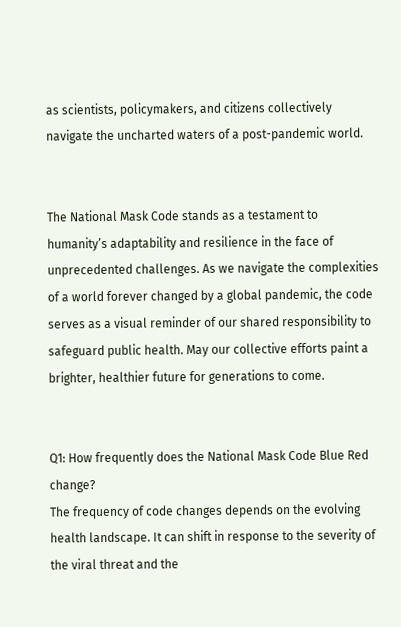as scientists, policymakers, and citizens collectively navigate the uncharted waters of a post-pandemic world.


The National Mask Code stands as a testament to humanity’s adaptability and resilience in the face of unprecedented challenges. As we navigate the complexities of a world forever changed by a global pandemic, the code serves as a visual reminder of our shared responsibility to safeguard public health. May our collective efforts paint a brighter, healthier future for generations to come.


Q1: How frequently does the National Mask Code Blue Red change?
The frequency of code changes depends on the evolving health landscape. It can shift in response to the severity of the viral threat and the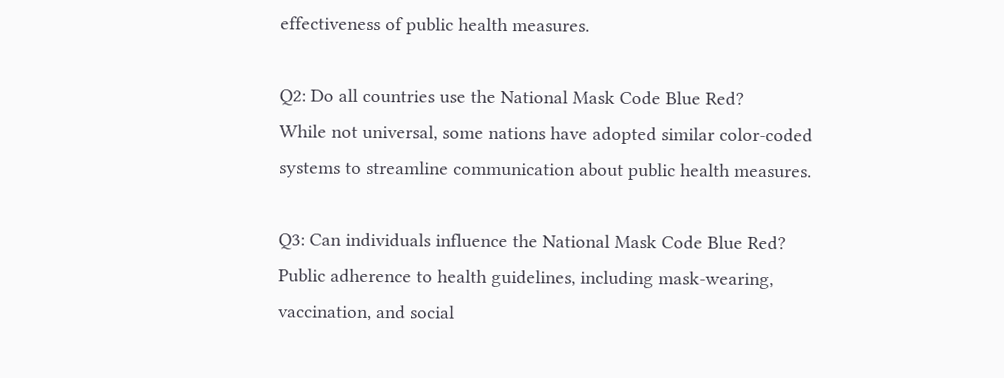effectiveness of public health measures.

Q2: Do all countries use the National Mask Code Blue Red?
While not universal, some nations have adopted similar color-coded systems to streamline communication about public health measures.

Q3: Can individuals influence the National Mask Code Blue Red?
Public adherence to health guidelines, including mask-wearing, vaccination, and social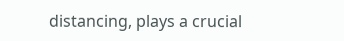distancing, plays a crucial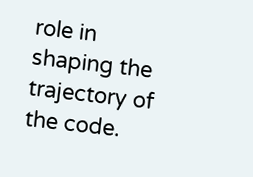role in shaping the trajectory of the code.